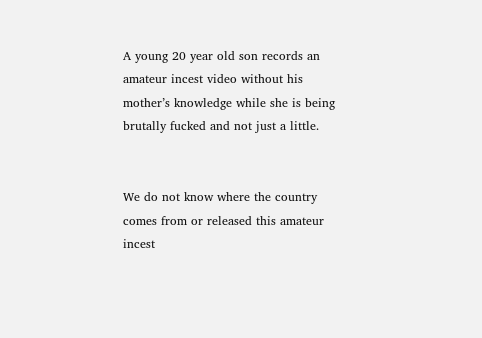A young 20 year old son records an amateur incest video without his mother’s knowledge while she is being brutally fucked and not just a little.


We do not know where the country comes from or released this amateur incest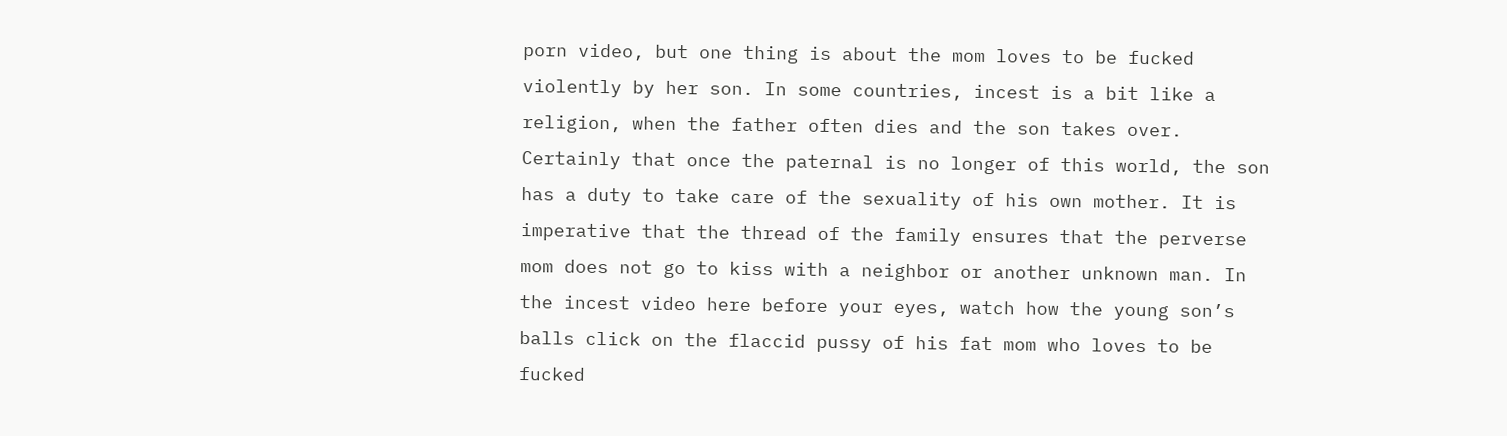porn video, but one thing is about the mom loves to be fucked violently by her son. In some countries, incest is a bit like a religion, when the father often dies and the son takes over. Certainly that once the paternal is no longer of this world, the son has a duty to take care of the sexuality of his own mother. It is imperative that the thread of the family ensures that the perverse mom does not go to kiss with a neighbor or another unknown man. In the incest video here before your eyes, watch how the young son’s balls click on the flaccid pussy of his fat mom who loves to be fucked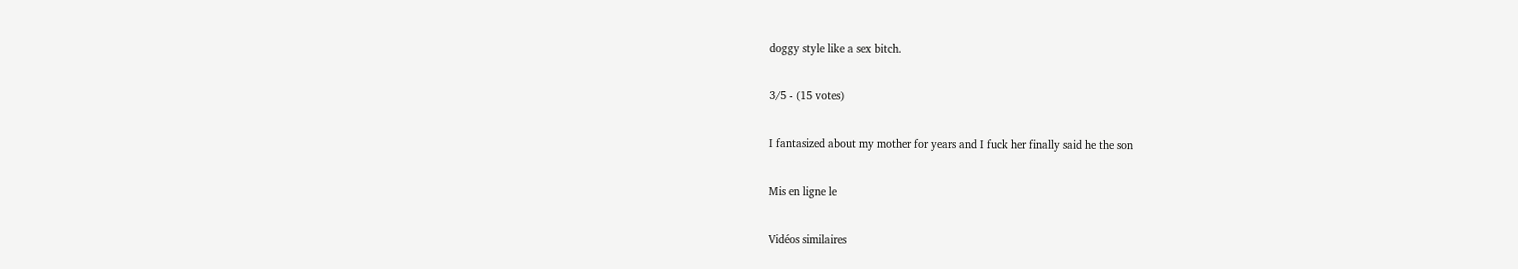doggy style like a sex bitch.

3/5 - (15 votes)

I fantasized about my mother for years and I fuck her finally said he the son

Mis en ligne le

Vidéos similaires